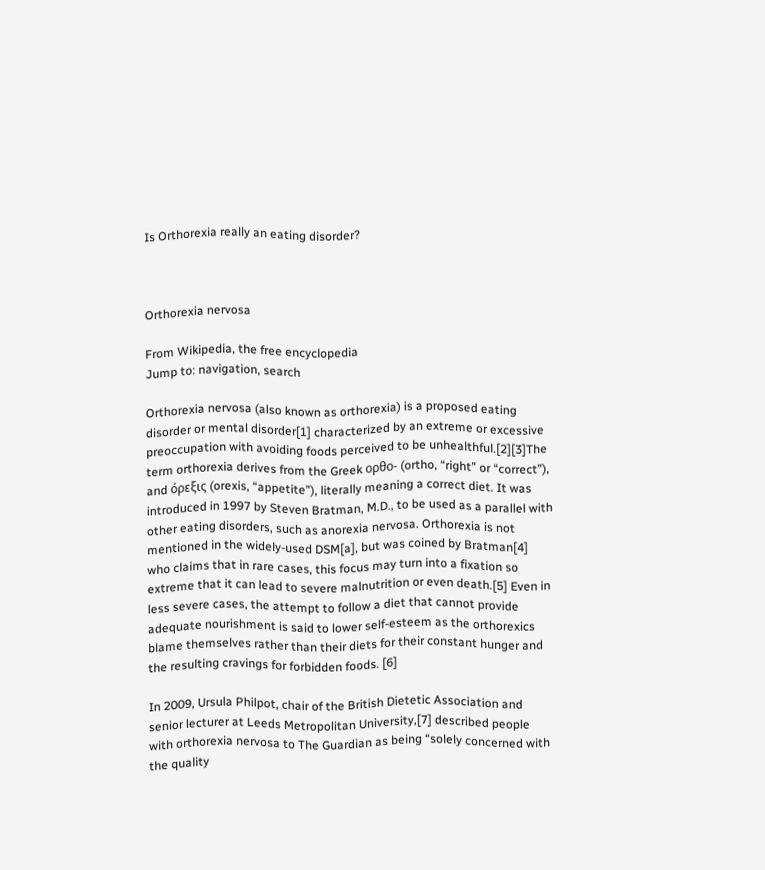Is Orthorexia really an eating disorder?



Orthorexia nervosa

From Wikipedia, the free encyclopedia
Jump to: navigation, search

Orthorexia nervosa (also known as orthorexia) is a proposed eating disorder or mental disorder[1] characterized by an extreme or excessive preoccupation with avoiding foods perceived to be unhealthful.[2][3]The term orthorexia derives from the Greek ορθο- (ortho, “right” or “correct”), and όρεξις (orexis, “appetite”), literally meaning a correct diet. It was introduced in 1997 by Steven Bratman, M.D., to be used as a parallel with other eating disorders, such as anorexia nervosa. Orthorexia is not mentioned in the widely-used DSM[a], but was coined by Bratman[4] who claims that in rare cases, this focus may turn into a fixation so extreme that it can lead to severe malnutrition or even death.[5] Even in less severe cases, the attempt to follow a diet that cannot provide adequate nourishment is said to lower self-esteem as the orthorexics blame themselves rather than their diets for their constant hunger and the resulting cravings for forbidden foods. [6]

In 2009, Ursula Philpot, chair of the British Dietetic Association and senior lecturer at Leeds Metropolitan University,[7] described people with orthorexia nervosa to The Guardian as being “solely concerned with the quality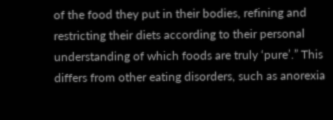of the food they put in their bodies, refining and restricting their diets according to their personal understanding of which foods are truly ‘pure’.” This differs from other eating disorders, such as anorexia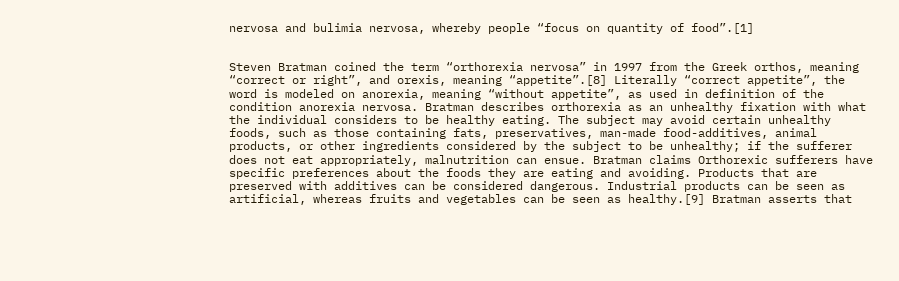nervosa and bulimia nervosa, whereby people “focus on quantity of food”.[1]


Steven Bratman coined the term “orthorexia nervosa” in 1997 from the Greek orthos, meaning “correct or right”, and orexis, meaning “appetite”.[8] Literally “correct appetite”, the word is modeled on anorexia, meaning “without appetite”, as used in definition of the condition anorexia nervosa. Bratman describes orthorexia as an unhealthy fixation with what the individual considers to be healthy eating. The subject may avoid certain unhealthy foods, such as those containing fats, preservatives, man-made food-additives, animal products, or other ingredients considered by the subject to be unhealthy; if the sufferer does not eat appropriately, malnutrition can ensue. Bratman claims Orthorexic sufferers have specific preferences about the foods they are eating and avoiding. Products that are preserved with additives can be considered dangerous. Industrial products can be seen as artificial, whereas fruits and vegetables can be seen as healthy.[9] Bratman asserts that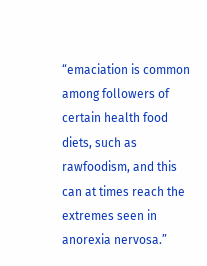“emaciation is common among followers of certain health food diets, such as rawfoodism, and this can at times reach the extremes seen in anorexia nervosa.”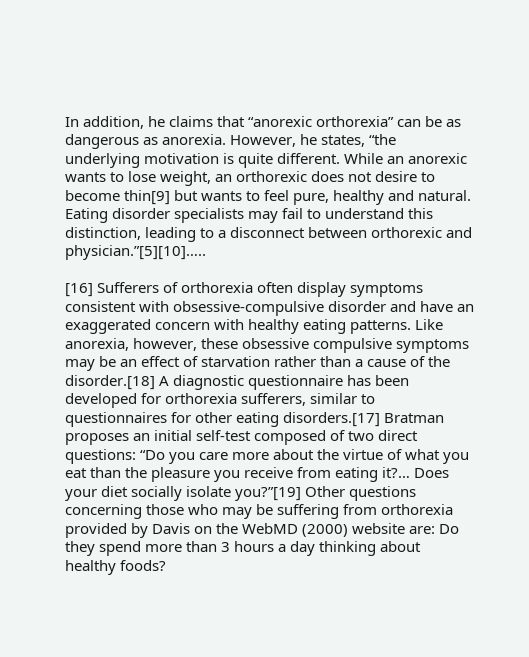In addition, he claims that “anorexic orthorexia” can be as dangerous as anorexia. However, he states, “the underlying motivation is quite different. While an anorexic wants to lose weight, an orthorexic does not desire to become thin[9] but wants to feel pure, healthy and natural. Eating disorder specialists may fail to understand this distinction, leading to a disconnect between orthorexic and physician.”[5][10]…..

[16] Sufferers of orthorexia often display symptoms consistent with obsessive-compulsive disorder and have an exaggerated concern with healthy eating patterns. Like anorexia, however, these obsessive compulsive symptoms may be an effect of starvation rather than a cause of the disorder.[18] A diagnostic questionnaire has been developed for orthorexia sufferers, similar to questionnaires for other eating disorders.[17] Bratman proposes an initial self-test composed of two direct questions: “Do you care more about the virtue of what you eat than the pleasure you receive from eating it?… Does your diet socially isolate you?”[19] Other questions concerning those who may be suffering from orthorexia provided by Davis on the WebMD (2000) website are: Do they spend more than 3 hours a day thinking about healthy foods?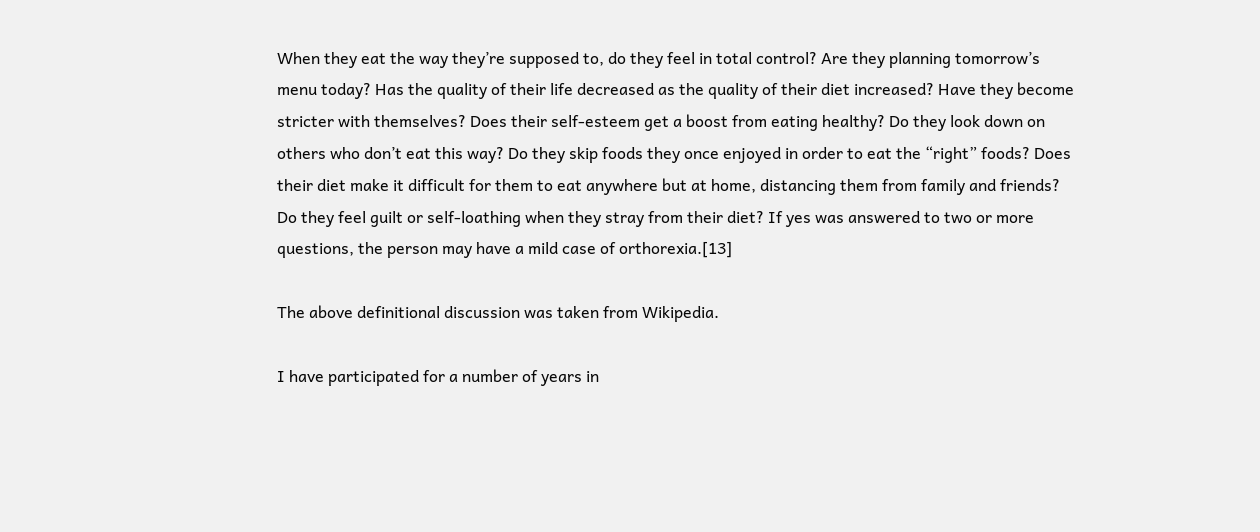When they eat the way they’re supposed to, do they feel in total control? Are they planning tomorrow’s menu today? Has the quality of their life decreased as the quality of their diet increased? Have they become stricter with themselves? Does their self-esteem get a boost from eating healthy? Do they look down on others who don’t eat this way? Do they skip foods they once enjoyed in order to eat the “right” foods? Does their diet make it difficult for them to eat anywhere but at home, distancing them from family and friends? Do they feel guilt or self-loathing when they stray from their diet? If yes was answered to two or more questions, the person may have a mild case of orthorexia.[13]

The above definitional discussion was taken from Wikipedia.

I have participated for a number of years in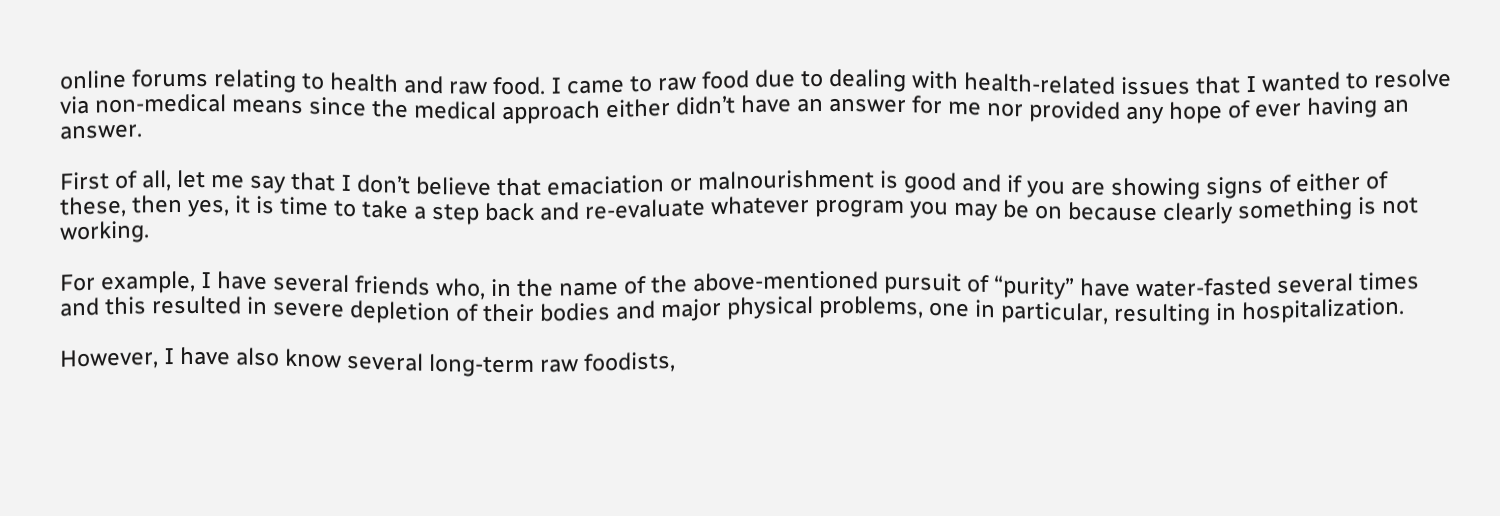online forums relating to health and raw food. I came to raw food due to dealing with health-related issues that I wanted to resolve via non-medical means since the medical approach either didn’t have an answer for me nor provided any hope of ever having an answer.

First of all, let me say that I don’t believe that emaciation or malnourishment is good and if you are showing signs of either of these, then yes, it is time to take a step back and re-evaluate whatever program you may be on because clearly something is not working.

For example, I have several friends who, in the name of the above-mentioned pursuit of “purity” have water-fasted several times and this resulted in severe depletion of their bodies and major physical problems, one in particular, resulting in hospitalization.

However, I have also know several long-term raw foodists,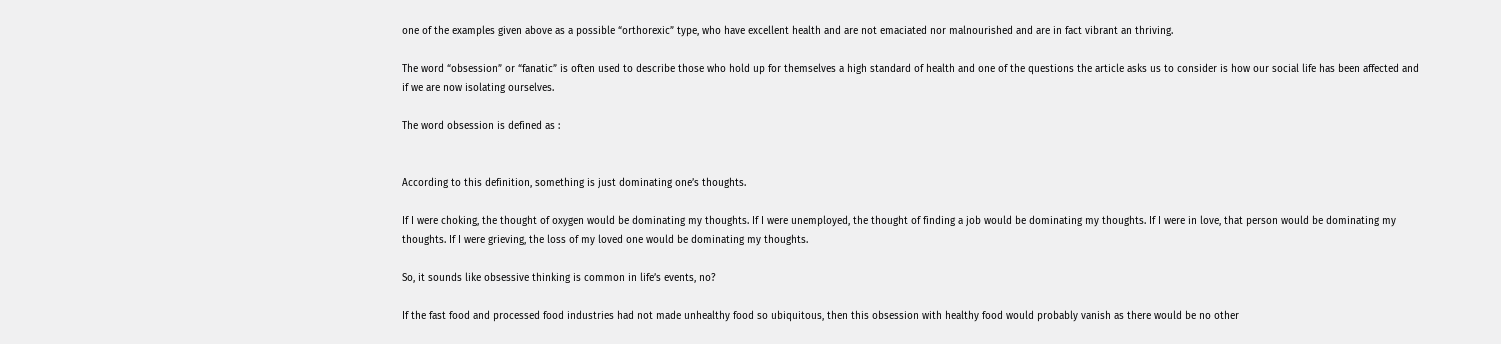one of the examples given above as a possible “orthorexic” type, who have excellent health and are not emaciated nor malnourished and are in fact vibrant an thriving.

The word “obsession” or “fanatic” is often used to describe those who hold up for themselves a high standard of health and one of the questions the article asks us to consider is how our social life has been affected and if we are now isolating ourselves.

The word obsession is defined as :


According to this definition, something is just dominating one’s thoughts.

If I were choking, the thought of oxygen would be dominating my thoughts. If I were unemployed, the thought of finding a job would be dominating my thoughts. If I were in love, that person would be dominating my thoughts. If I were grieving, the loss of my loved one would be dominating my thoughts.

So, it sounds like obsessive thinking is common in life’s events, no?

If the fast food and processed food industries had not made unhealthy food so ubiquitous, then this obsession with healthy food would probably vanish as there would be no other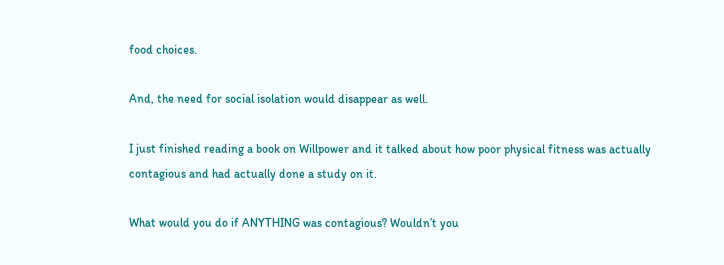food choices.

And, the need for social isolation would disappear as well.

I just finished reading a book on Willpower and it talked about how poor physical fitness was actually contagious and had actually done a study on it.

What would you do if ANYTHING was contagious? Wouldn’t you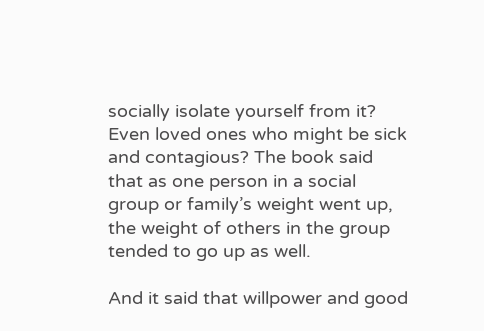socially isolate yourself from it? Even loved ones who might be sick and contagious? The book said that as one person in a social group or family’s weight went up, the weight of others in the group tended to go up as well.

And it said that willpower and good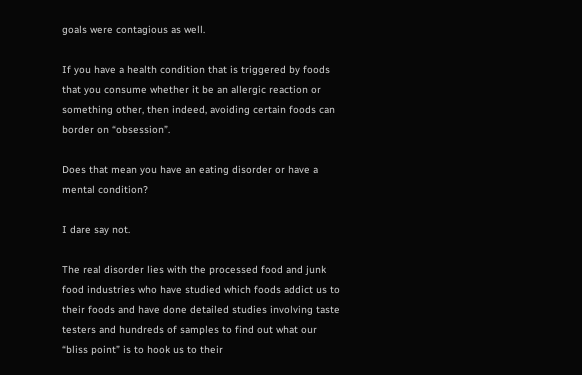goals were contagious as well.

If you have a health condition that is triggered by foods that you consume whether it be an allergic reaction or something other, then indeed, avoiding certain foods can border on “obsession”.

Does that mean you have an eating disorder or have a mental condition?

I dare say not.

The real disorder lies with the processed food and junk food industries who have studied which foods addict us to their foods and have done detailed studies involving taste testers and hundreds of samples to find out what our “bliss point” is to hook us to their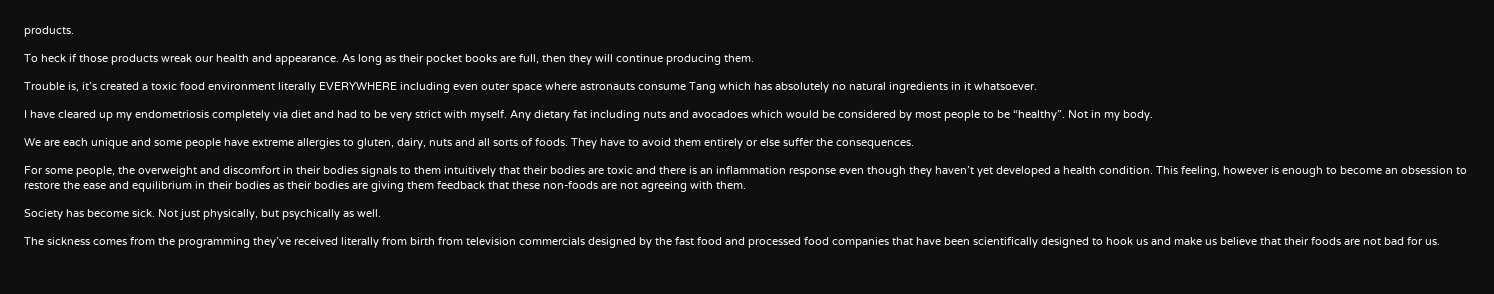products.

To heck if those products wreak our health and appearance. As long as their pocket books are full, then they will continue producing them.

Trouble is, it’s created a toxic food environment literally EVERYWHERE including even outer space where astronauts consume Tang which has absolutely no natural ingredients in it whatsoever.

I have cleared up my endometriosis completely via diet and had to be very strict with myself. Any dietary fat including nuts and avocadoes which would be considered by most people to be “healthy”. Not in my body.

We are each unique and some people have extreme allergies to gluten, dairy, nuts and all sorts of foods. They have to avoid them entirely or else suffer the consequences.

For some people, the overweight and discomfort in their bodies signals to them intuitively that their bodies are toxic and there is an inflammation response even though they haven’t yet developed a health condition. This feeling, however is enough to become an obsession to restore the ease and equilibrium in their bodies as their bodies are giving them feedback that these non-foods are not agreeing with them.

Society has become sick. Not just physically, but psychically as well.

The sickness comes from the programming they’ve received literally from birth from television commercials designed by the fast food and processed food companies that have been scientifically designed to hook us and make us believe that their foods are not bad for us.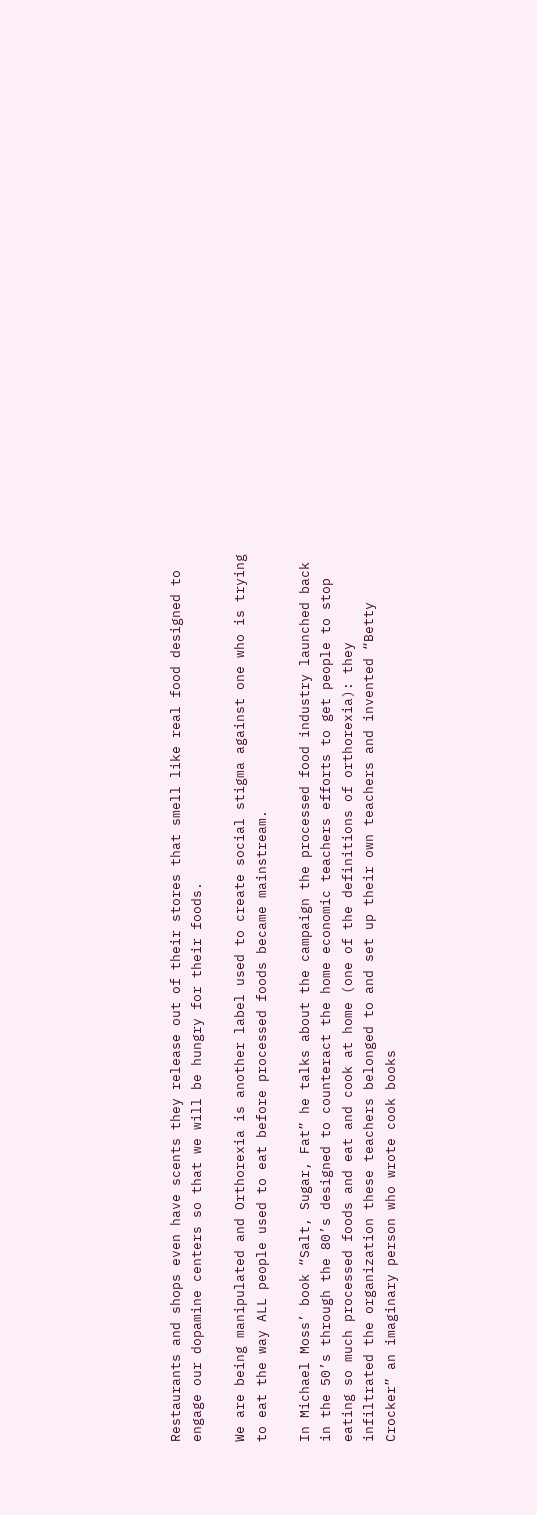Restaurants and shops even have scents they release out of their stores that smell like real food designed to engage our dopamine centers so that we will be hungry for their foods.

We are being manipulated and Orthorexia is another label used to create social stigma against one who is trying to eat the way ALL people used to eat before processed foods became mainstream.

In Michael Moss’ book “Salt, Sugar, Fat” he talks about the campaign the processed food industry launched back in the 50’s through the 80’s designed to counteract the home economic teachers efforts to get people to stop eating so much processed foods and eat and cook at home (one of the definitions of orthorexia): they infiltrated the organization these teachers belonged to and set up their own teachers and invented “Betty Crocker” an imaginary person who wrote cook books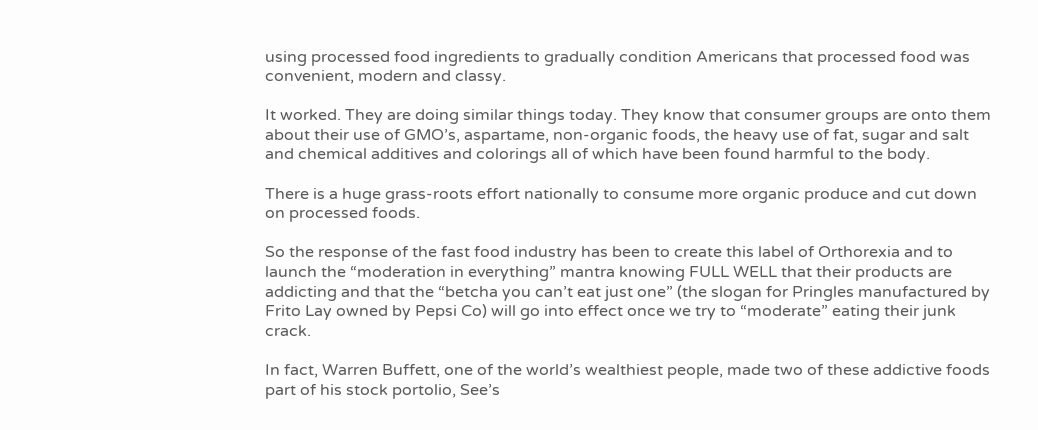using processed food ingredients to gradually condition Americans that processed food was convenient, modern and classy.

It worked. They are doing similar things today. They know that consumer groups are onto them about their use of GMO’s, aspartame, non-organic foods, the heavy use of fat, sugar and salt and chemical additives and colorings all of which have been found harmful to the body.

There is a huge grass-roots effort nationally to consume more organic produce and cut down on processed foods.

So the response of the fast food industry has been to create this label of Orthorexia and to launch the “moderation in everything” mantra knowing FULL WELL that their products are addicting and that the “betcha you can’t eat just one” (the slogan for Pringles manufactured by Frito Lay owned by Pepsi Co) will go into effect once we try to “moderate” eating their junk crack.

In fact, Warren Buffett, one of the world’s wealthiest people, made two of these addictive foods part of his stock portolio, See’s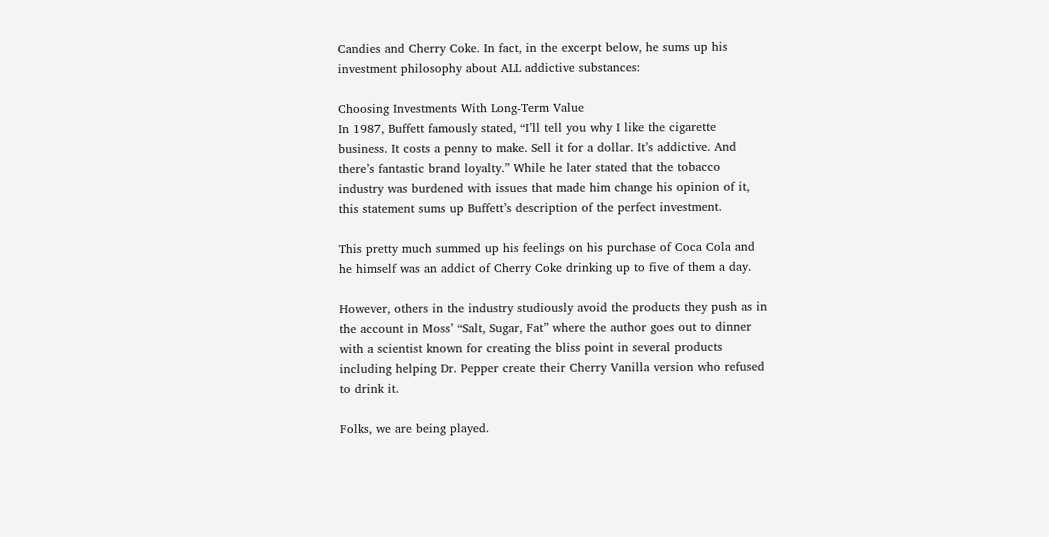Candies and Cherry Coke. In fact, in the excerpt below, he sums up his investment philosophy about ALL addictive substances:

Choosing Investments With Long-Term Value
In 1987, Buffett famously stated, “I’ll tell you why I like the cigarette business. It costs a penny to make. Sell it for a dollar. It’s addictive. And there’s fantastic brand loyalty.” While he later stated that the tobacco industry was burdened with issues that made him change his opinion of it, this statement sums up Buffett’s description of the perfect investment.

This pretty much summed up his feelings on his purchase of Coca Cola and he himself was an addict of Cherry Coke drinking up to five of them a day.

However, others in the industry studiously avoid the products they push as in the account in Moss’ “Salt, Sugar, Fat” where the author goes out to dinner with a scientist known for creating the bliss point in several products including helping Dr. Pepper create their Cherry Vanilla version who refused to drink it.

Folks, we are being played.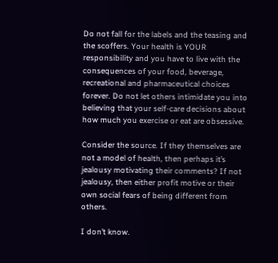Do not fall for the labels and the teasing and the scoffers. Your health is YOUR responsibility and you have to live with the consequences of your food, beverage, recreational and pharmaceutical choices forever. Do not let others intimidate you into believing that your self-care decisions about how much you exercise or eat are obsessive.

Consider the source. If they themselves are not a model of health, then perhaps it’s jealousy motivating their comments? If not jealousy, then either profit motive or their own social fears of being different from others.

I don’t know.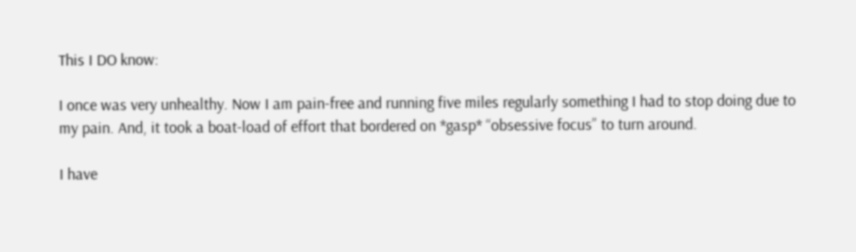This I DO know:

I once was very unhealthy. Now I am pain-free and running five miles regularly something I had to stop doing due to my pain. And, it took a boat-load of effort that bordered on *gasp* “obsessive focus” to turn around.

I have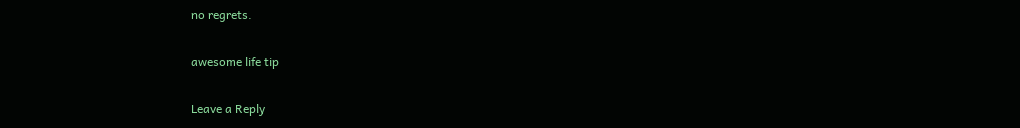no regrets.

awesome life tip

Leave a Reply